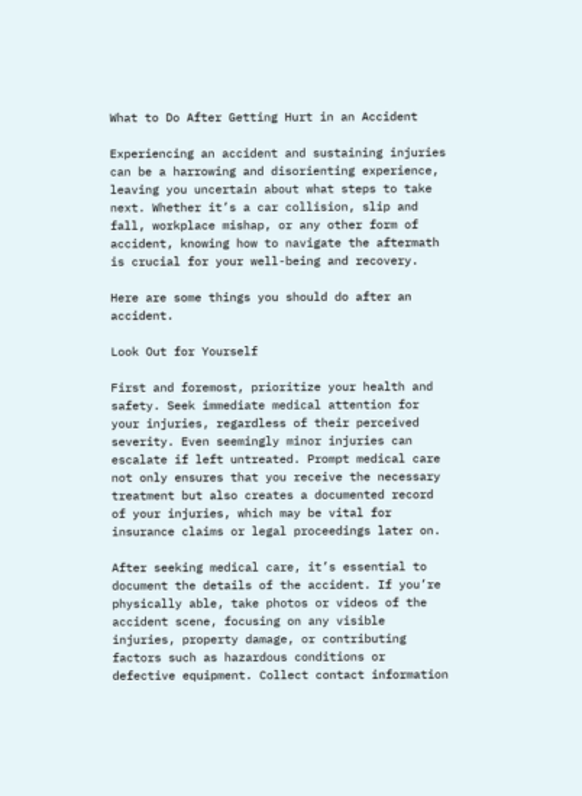What to Do After Getting Hurt in an Accident

Experiencing an accident and sustaining injuries can be a harrowing and disorienting experience, leaving you uncertain about what steps to take next. Whether it’s a car collision, slip and fall, workplace mishap, or any other form of accident, knowing how to navigate the aftermath is crucial for your well-being and recovery.

Here are some things you should do after an accident.

Look Out for Yourself

First and foremost, prioritize your health and safety. Seek immediate medical attention for your injuries, regardless of their perceived severity. Even seemingly minor injuries can escalate if left untreated. Prompt medical care not only ensures that you receive the necessary treatment but also creates a documented record of your injuries, which may be vital for insurance claims or legal proceedings later on.

After seeking medical care, it’s essential to document the details of the accident. If you’re physically able, take photos or videos of the accident scene, focusing on any visible injuries, property damage, or contributing factors such as hazardous conditions or defective equipment. Collect contact information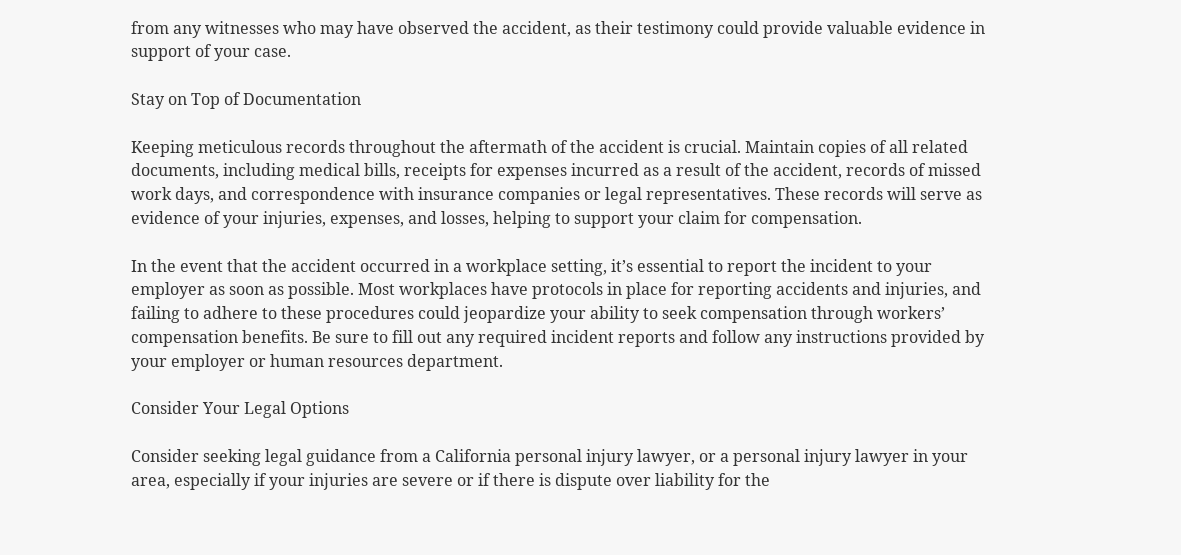from any witnesses who may have observed the accident, as their testimony could provide valuable evidence in support of your case.

Stay on Top of Documentation

Keeping meticulous records throughout the aftermath of the accident is crucial. Maintain copies of all related documents, including medical bills, receipts for expenses incurred as a result of the accident, records of missed work days, and correspondence with insurance companies or legal representatives. These records will serve as evidence of your injuries, expenses, and losses, helping to support your claim for compensation.

In the event that the accident occurred in a workplace setting, it’s essential to report the incident to your employer as soon as possible. Most workplaces have protocols in place for reporting accidents and injuries, and failing to adhere to these procedures could jeopardize your ability to seek compensation through workers’ compensation benefits. Be sure to fill out any required incident reports and follow any instructions provided by your employer or human resources department.

Consider Your Legal Options

Consider seeking legal guidance from a California personal injury lawyer, or a personal injury lawyer in your area, especially if your injuries are severe or if there is dispute over liability for the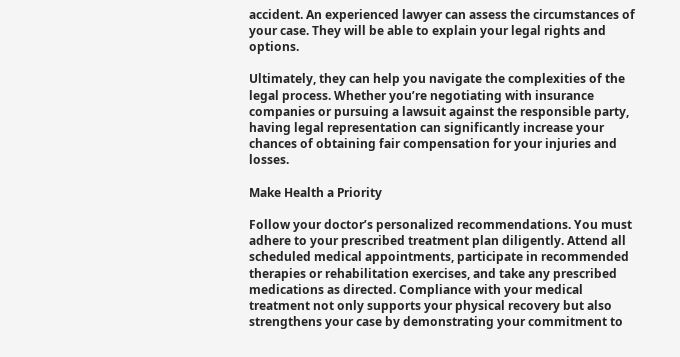accident. An experienced lawyer can assess the circumstances of your case. They will be able to explain your legal rights and options.

Ultimately, they can help you navigate the complexities of the legal process. Whether you’re negotiating with insurance companies or pursuing a lawsuit against the responsible party, having legal representation can significantly increase your chances of obtaining fair compensation for your injuries and losses.

Make Health a Priority

Follow your doctor’s personalized recommendations. You must adhere to your prescribed treatment plan diligently. Attend all scheduled medical appointments, participate in recommended therapies or rehabilitation exercises, and take any prescribed medications as directed. Compliance with your medical treatment not only supports your physical recovery but also strengthens your case by demonstrating your commitment to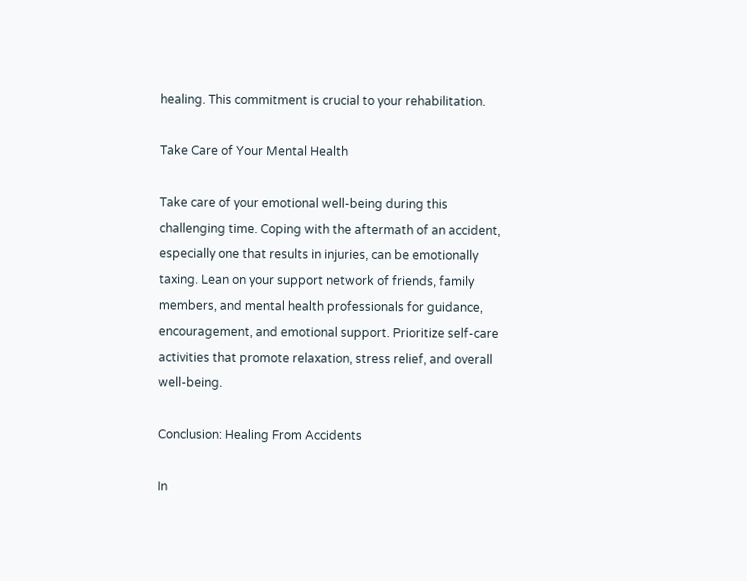healing. This commitment is crucial to your rehabilitation.

Take Care of Your Mental Health

Take care of your emotional well-being during this challenging time. Coping with the aftermath of an accident, especially one that results in injuries, can be emotionally taxing. Lean on your support network of friends, family members, and mental health professionals for guidance, encouragement, and emotional support. Prioritize self-care activities that promote relaxation, stress relief, and overall well-being.

Conclusion: Healing From Accidents

In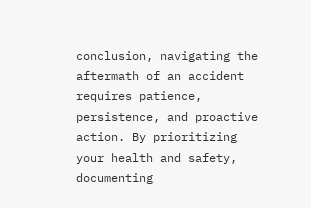conclusion, navigating the aftermath of an accident requires patience, persistence, and proactive action. By prioritizing your health and safety, documenting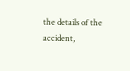the details of the accident,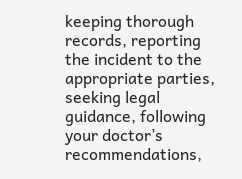keeping thorough records, reporting the incident to the appropriate parties, seeking legal guidance, following your doctor’s recommendations,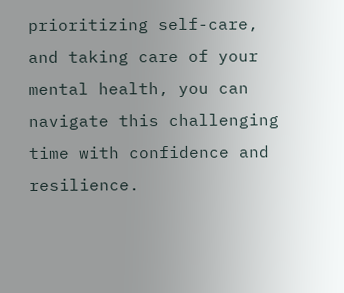prioritizing self-care, and taking care of your mental health, you can navigate this challenging time with confidence and resilience.